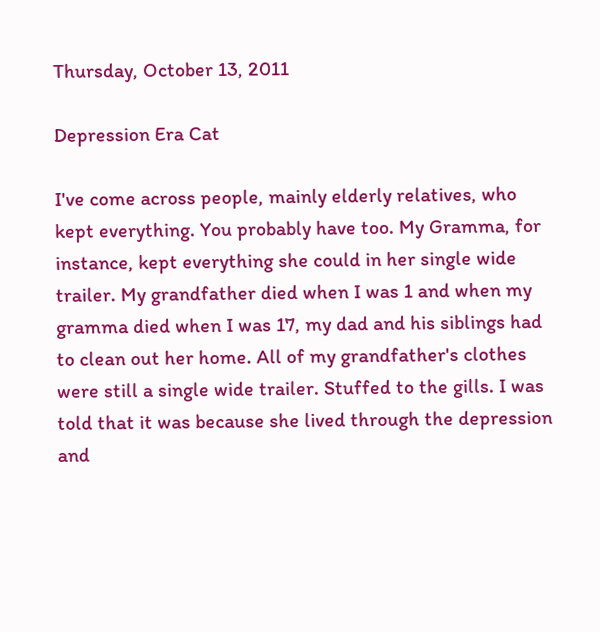Thursday, October 13, 2011

Depression Era Cat

I've come across people, mainly elderly relatives, who kept everything. You probably have too. My Gramma, for instance, kept everything she could in her single wide trailer. My grandfather died when I was 1 and when my gramma died when I was 17, my dad and his siblings had to clean out her home. All of my grandfather's clothes were still a single wide trailer. Stuffed to the gills. I was told that it was because she lived through the depression and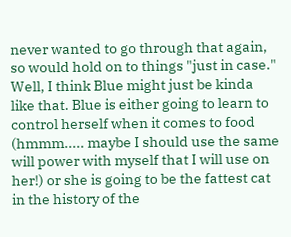never wanted to go through that again, so would hold on to things "just in case." Well, I think Blue might just be kinda like that. Blue is either going to learn to control herself when it comes to food (hmmm..... maybe I should use the same will power with myself that I will use on her!) or she is going to be the fattest cat in the history of the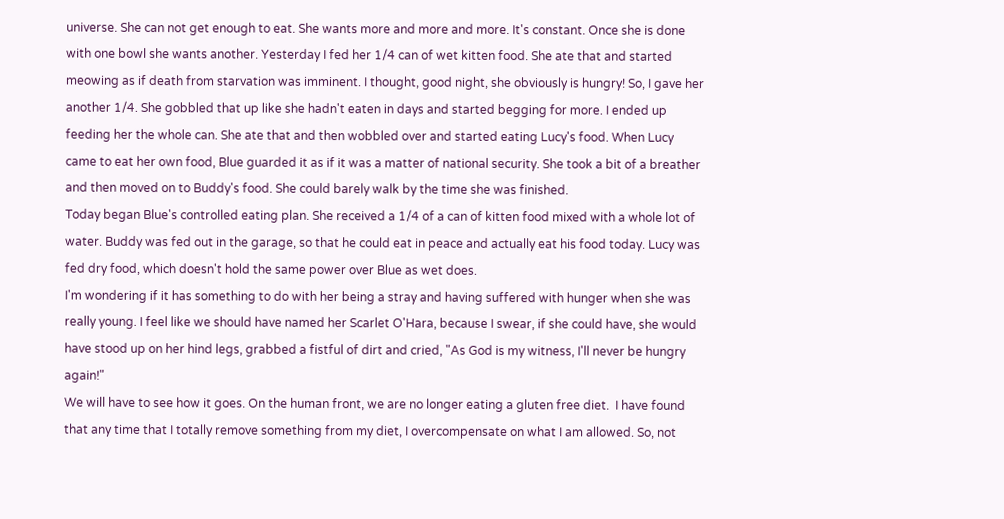universe. She can not get enough to eat. She wants more and more and more. It's constant. Once she is done with one bowl she wants another. Yesterday I fed her 1/4 can of wet kitten food. She ate that and started meowing as if death from starvation was imminent. I thought, good night, she obviously is hungry! So, I gave her another 1/4. She gobbled that up like she hadn't eaten in days and started begging for more. I ended up feeding her the whole can. She ate that and then wobbled over and started eating Lucy's food. When Lucy came to eat her own food, Blue guarded it as if it was a matter of national security. She took a bit of a breather and then moved on to Buddy's food. She could barely walk by the time she was finished.
Today began Blue's controlled eating plan. She received a 1/4 of a can of kitten food mixed with a whole lot of water. Buddy was fed out in the garage, so that he could eat in peace and actually eat his food today. Lucy was fed dry food, which doesn't hold the same power over Blue as wet does.
I'm wondering if it has something to do with her being a stray and having suffered with hunger when she was really young. I feel like we should have named her Scarlet O'Hara, because I swear, if she could have, she would have stood up on her hind legs, grabbed a fistful of dirt and cried, "As God is my witness, I'll never be hungry again!"
We will have to see how it goes. On the human front, we are no longer eating a gluten free diet.  I have found that any time that I totally remove something from my diet, I overcompensate on what I am allowed. So, not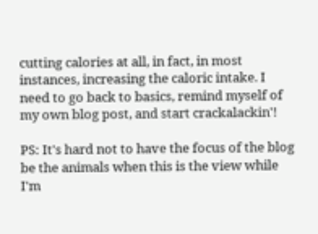cutting calories at all, in fact, in most instances, increasing the caloric intake. I need to go back to basics, remind myself of my own blog post, and start crackalackin'!

PS: It's hard not to have the focus of the blog be the animals when this is the view while I'm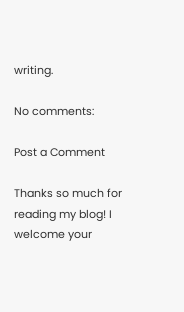writing.

No comments:

Post a Comment

Thanks so much for reading my blog! I welcome your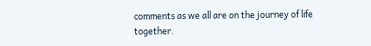comments as we all are on the journey of life together.